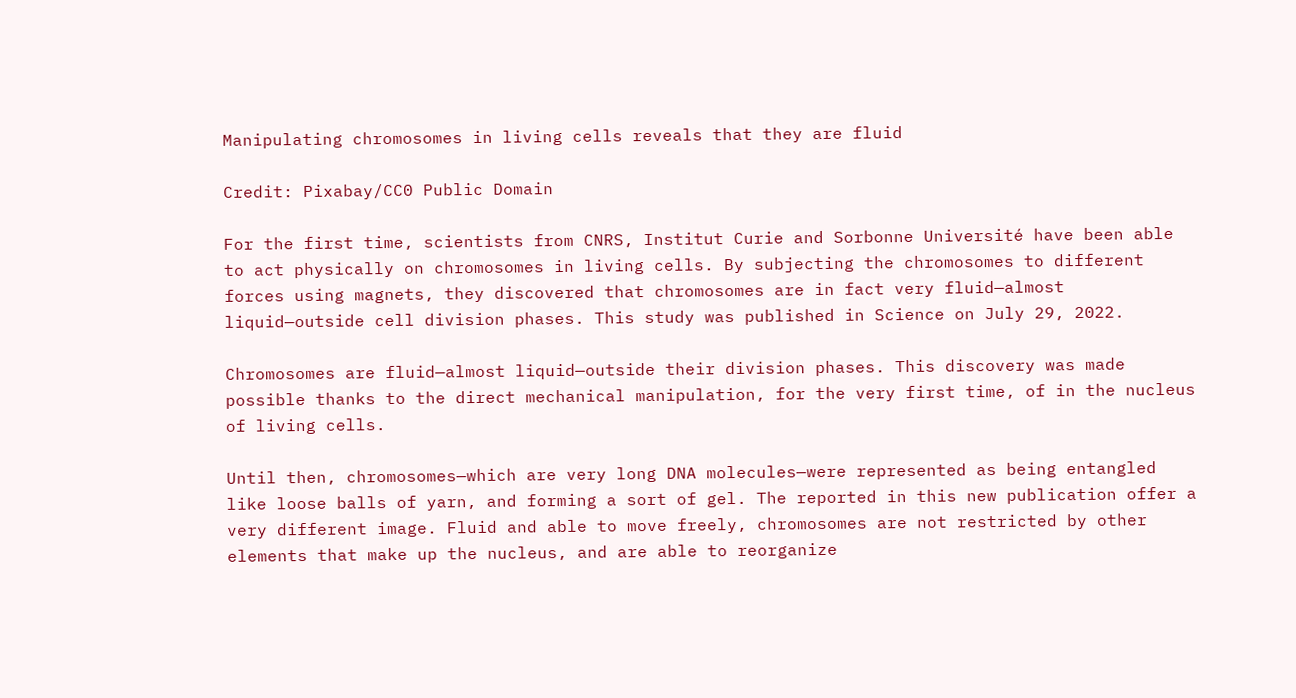Manipulating chromosomes in living cells reveals that they are fluid

Credit: Pixabay/CC0 Public Domain

For the first time, scientists from CNRS, Institut Curie and Sorbonne Université have been able to act physically on chromosomes in living cells. By subjecting the chromosomes to different forces using magnets, they discovered that chromosomes are in fact very fluid—almost liquid—outside cell division phases. This study was published in Science on July 29, 2022.

Chromosomes are fluid—almost liquid—outside their division phases. This discovery was made possible thanks to the direct mechanical manipulation, for the very first time, of in the nucleus of living cells.

Until then, chromosomes—which are very long DNA molecules—were represented as being entangled like loose balls of yarn, and forming a sort of gel. The reported in this new publication offer a very different image. Fluid and able to move freely, chromosomes are not restricted by other elements that make up the nucleus, and are able to reorganize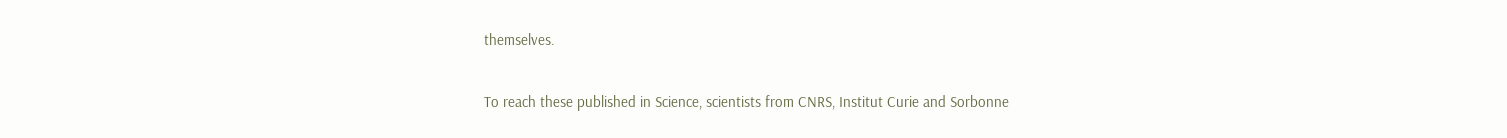themselves.

To reach these published in Science, scientists from CNRS, Institut Curie and Sorbonne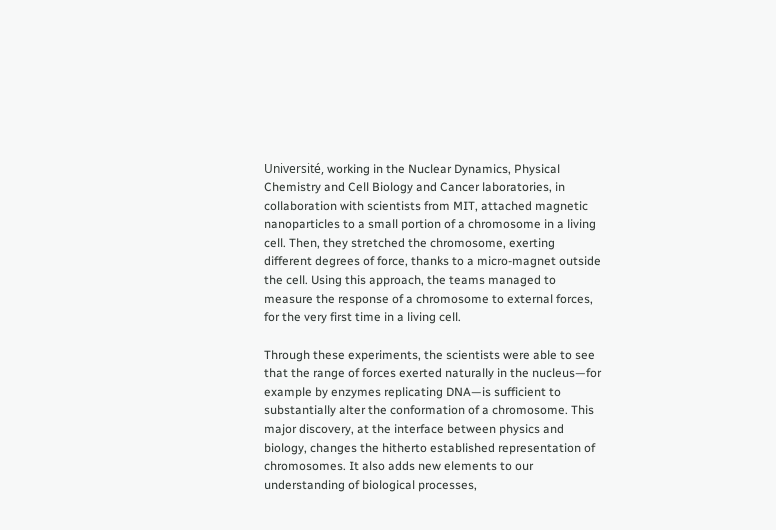Université, working in the Nuclear Dynamics, Physical Chemistry and Cell Biology and Cancer laboratories, in collaboration with scientists from MIT, attached magnetic nanoparticles to a small portion of a chromosome in a living cell. Then, they stretched the chromosome, exerting different degrees of force, thanks to a micro-magnet outside the cell. Using this approach, the teams managed to measure the response of a chromosome to external forces, for the very first time in a living cell.

Through these experiments, the scientists were able to see that the range of forces exerted naturally in the nucleus—for example by enzymes replicating DNA—is sufficient to substantially alter the conformation of a chromosome. This major discovery, at the interface between physics and biology, changes the hitherto established representation of chromosomes. It also adds new elements to our understanding of biological processes,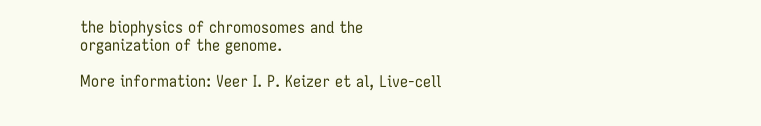the biophysics of chromosomes and the organization of the genome.

More information: Veer I. P. Keizer et al, Live-cell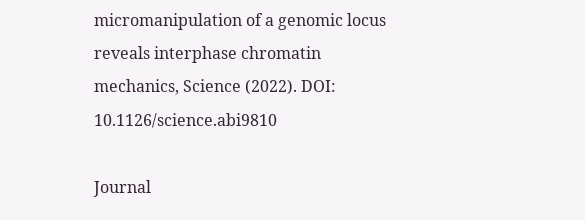micromanipulation of a genomic locus reveals interphase chromatin mechanics, Science (2022). DOI: 10.1126/science.abi9810

Journal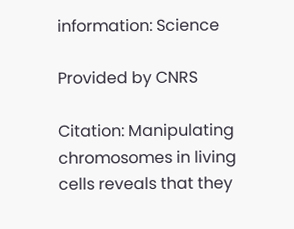information: Science

Provided by CNRS

Citation: Manipulating chromosomes in living cells reveals that they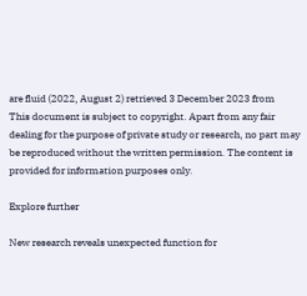are fluid (2022, August 2) retrieved 3 December 2023 from
This document is subject to copyright. Apart from any fair dealing for the purpose of private study or research, no part may be reproduced without the written permission. The content is provided for information purposes only.

Explore further

New research reveals unexpected function for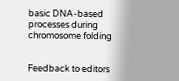basic DNA-based processes during chromosome folding


Feedback to editors